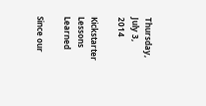Thursday, July 3, 2014

Kickstarter Lessons Learned

Since our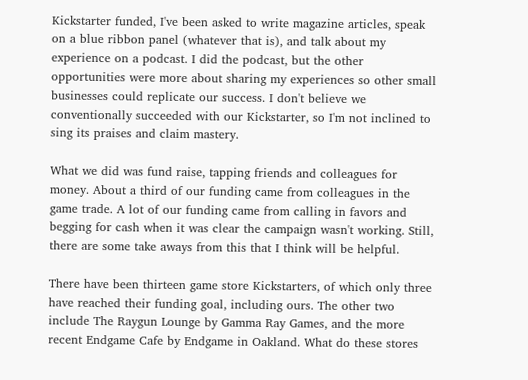Kickstarter funded, I've been asked to write magazine articles, speak on a blue ribbon panel (whatever that is), and talk about my experience on a podcast. I did the podcast, but the other opportunities were more about sharing my experiences so other small businesses could replicate our success. I don't believe we conventionally succeeded with our Kickstarter, so I'm not inclined to sing its praises and claim mastery.

What we did was fund raise, tapping friends and colleagues for money. About a third of our funding came from colleagues in the game trade. A lot of our funding came from calling in favors and begging for cash when it was clear the campaign wasn't working. Still, there are some take aways from this that I think will be helpful.

There have been thirteen game store Kickstarters, of which only three have reached their funding goal, including ours. The other two include The Raygun Lounge by Gamma Ray Games, and the more recent Endgame Cafe by Endgame in Oakland. What do these stores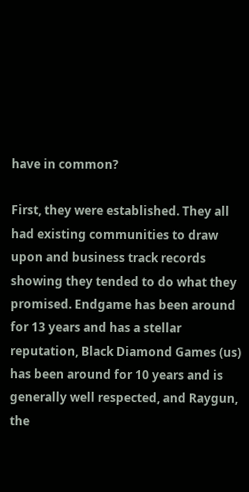have in common?

First, they were established. They all had existing communities to draw upon and business track records showing they tended to do what they promised. Endgame has been around for 13 years and has a stellar reputation, Black Diamond Games (us)  has been around for 10 years and is generally well respected, and Raygun, the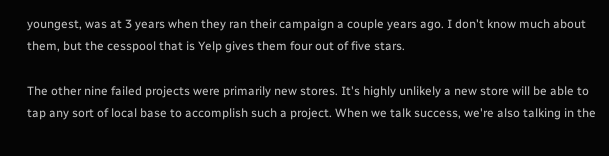youngest, was at 3 years when they ran their campaign a couple years ago. I don't know much about them, but the cesspool that is Yelp gives them four out of five stars.

The other nine failed projects were primarily new stores. It's highly unlikely a new store will be able to tap any sort of local base to accomplish such a project. When we talk success, we're also talking in the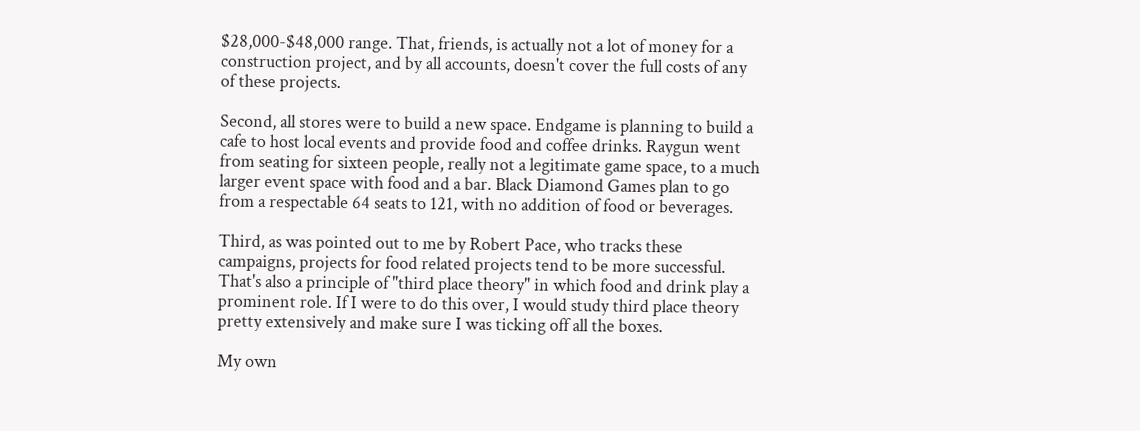$28,000-$48,000 range. That, friends, is actually not a lot of money for a construction project, and by all accounts, doesn't cover the full costs of any of these projects.

Second, all stores were to build a new space. Endgame is planning to build a cafe to host local events and provide food and coffee drinks. Raygun went from seating for sixteen people, really not a legitimate game space, to a much larger event space with food and a bar. Black Diamond Games plan to go from a respectable 64 seats to 121, with no addition of food or beverages.

Third, as was pointed out to me by Robert Pace, who tracks these campaigns, projects for food related projects tend to be more successful. That's also a principle of "third place theory" in which food and drink play a prominent role. If I were to do this over, I would study third place theory pretty extensively and make sure I was ticking off all the boxes.

My own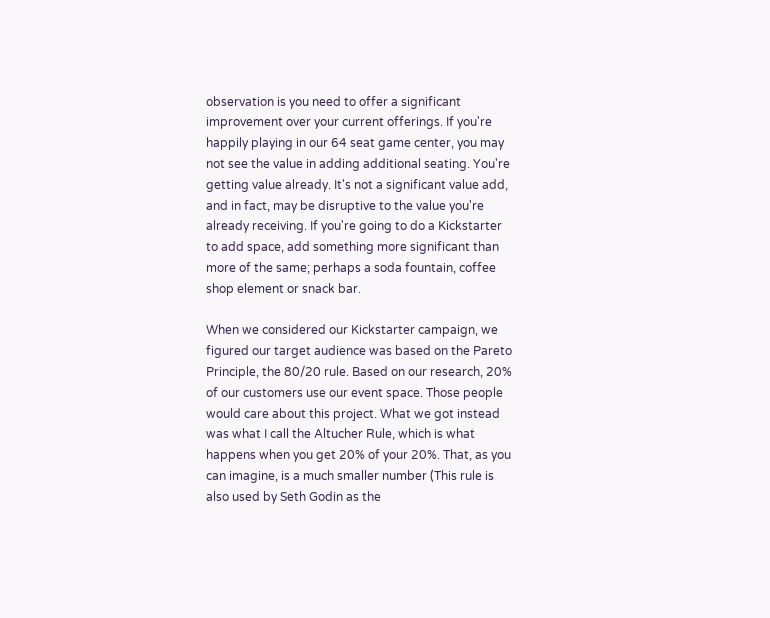observation is you need to offer a significant improvement over your current offerings. If you're happily playing in our 64 seat game center, you may not see the value in adding additional seating. You're getting value already. It's not a significant value add, and in fact, may be disruptive to the value you're already receiving. If you're going to do a Kickstarter to add space, add something more significant than more of the same; perhaps a soda fountain, coffee shop element or snack bar.

When we considered our Kickstarter campaign, we figured our target audience was based on the Pareto Principle, the 80/20 rule. Based on our research, 20% of our customers use our event space. Those people would care about this project. What we got instead was what I call the Altucher Rule, which is what happens when you get 20% of your 20%. That, as you can imagine, is a much smaller number (This rule is also used by Seth Godin as the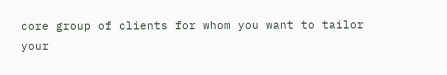core group of clients for whom you want to tailor your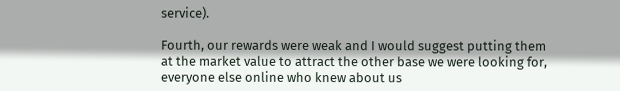service).

Fourth, our rewards were weak and I would suggest putting them at the market value to attract the other base we were looking for, everyone else online who knew about us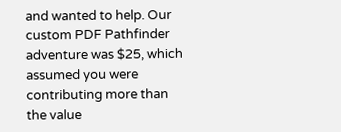and wanted to help. Our custom PDF Pathfinder adventure was $25, which assumed you were contributing more than the value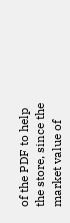of the PDF to help the store, since the market value of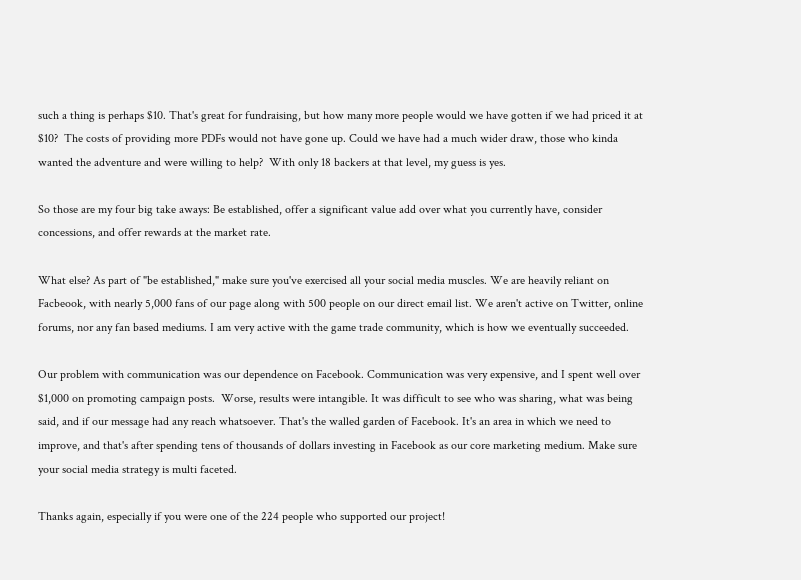such a thing is perhaps $10. That's great for fundraising, but how many more people would we have gotten if we had priced it at $10?  The costs of providing more PDFs would not have gone up. Could we have had a much wider draw, those who kinda wanted the adventure and were willing to help?  With only 18 backers at that level, my guess is yes.

So those are my four big take aways: Be established, offer a significant value add over what you currently have, consider concessions, and offer rewards at the market rate.

What else? As part of "be established," make sure you've exercised all your social media muscles. We are heavily reliant on Facbeook, with nearly 5,000 fans of our page along with 500 people on our direct email list. We aren't active on Twitter, online forums, nor any fan based mediums. I am very active with the game trade community, which is how we eventually succeeded.

Our problem with communication was our dependence on Facebook. Communication was very expensive, and I spent well over $1,000 on promoting campaign posts.  Worse, results were intangible. It was difficult to see who was sharing, what was being said, and if our message had any reach whatsoever. That's the walled garden of Facebook. It's an area in which we need to improve, and that's after spending tens of thousands of dollars investing in Facebook as our core marketing medium. Make sure your social media strategy is multi faceted.

Thanks again, especially if you were one of the 224 people who supported our project!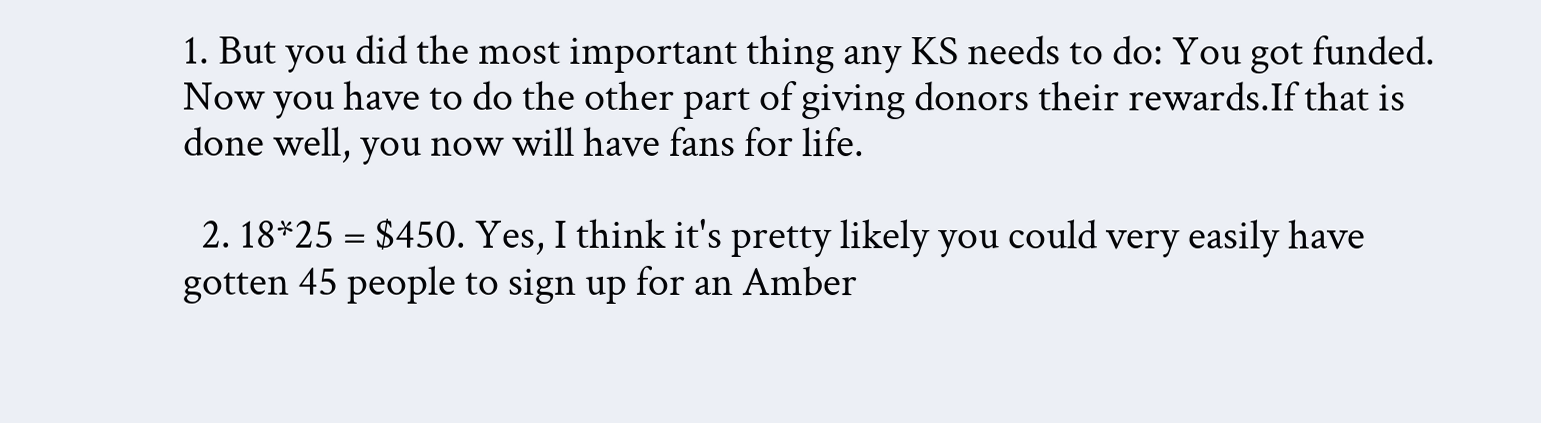1. But you did the most important thing any KS needs to do: You got funded. Now you have to do the other part of giving donors their rewards.If that is done well, you now will have fans for life.

  2. 18*25 = $450. Yes, I think it's pretty likely you could very easily have gotten 45 people to sign up for an Amber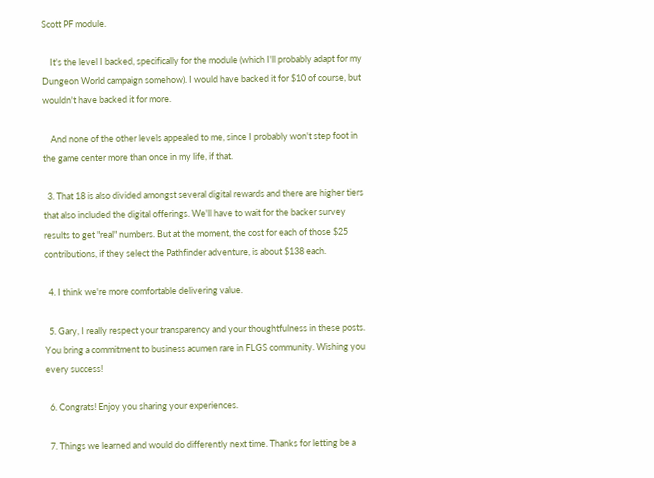Scott PF module.

    It's the level I backed, specifically for the module (which I'll probably adapt for my Dungeon World campaign somehow). I would have backed it for $10 of course, but wouldn't have backed it for more.

    And none of the other levels appealed to me, since I probably won't step foot in the game center more than once in my life, if that.

  3. That 18 is also divided amongst several digital rewards and there are higher tiers that also included the digital offerings. We'll have to wait for the backer survey results to get "real" numbers. But at the moment, the cost for each of those $25 contributions, if they select the Pathfinder adventure, is about $138 each.

  4. I think we're more comfortable delivering value.

  5. Gary, I really respect your transparency and your thoughtfulness in these posts. You bring a commitment to business acumen rare in FLGS community. Wishing you every success!

  6. Congrats! Enjoy you sharing your experiences.

  7. Things we learned and would do differently next time. Thanks for letting be a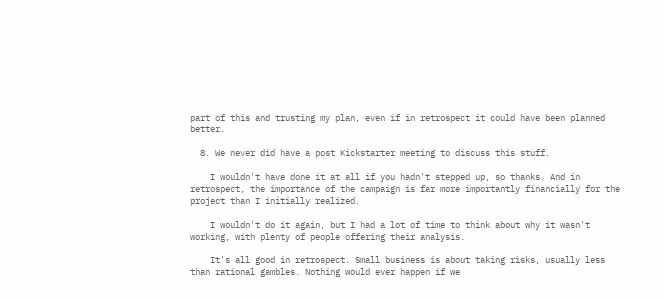part of this and trusting my plan, even if in retrospect it could have been planned better.

  8. We never did have a post Kickstarter meeting to discuss this stuff.

    I wouldn't have done it at all if you hadn't stepped up, so thanks. And in retrospect, the importance of the campaign is far more importantly financially for the project than I initially realized.

    I wouldn't do it again, but I had a lot of time to think about why it wasn't working, with plenty of people offering their analysis.

    It's all good in retrospect. Small business is about taking risks, usually less than rational gambles. Nothing would ever happen if we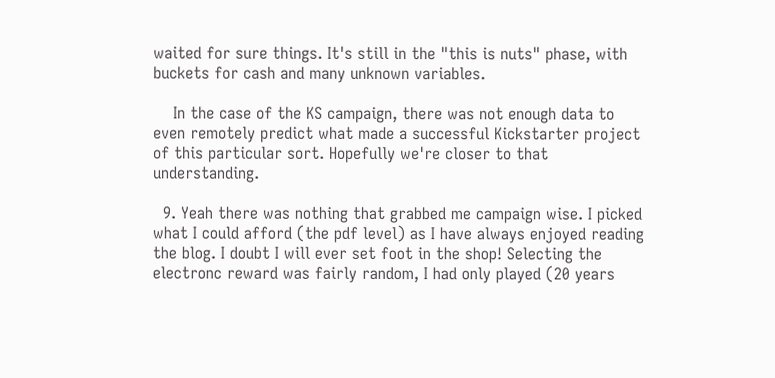waited for sure things. It's still in the "this is nuts" phase, with buckets for cash and many unknown variables.

    In the case of the KS campaign, there was not enough data to even remotely predict what made a successful Kickstarter project of this particular sort. Hopefully we're closer to that understanding.

  9. Yeah there was nothing that grabbed me campaign wise. I picked what I could afford (the pdf level) as I have always enjoyed reading the blog. I doubt I will ever set foot in the shop! Selecting the electronc reward was fairly random, I had only played (20 years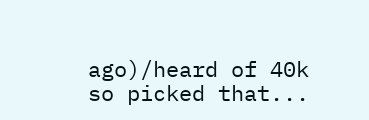ago)/heard of 40k so picked that...